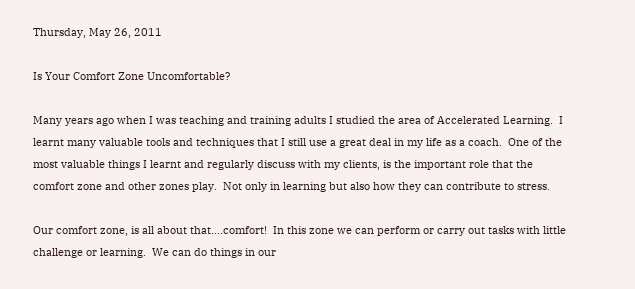Thursday, May 26, 2011

Is Your Comfort Zone Uncomfortable?

Many years ago when I was teaching and training adults I studied the area of Accelerated Learning.  I learnt many valuable tools and techniques that I still use a great deal in my life as a coach.  One of the most valuable things I learnt and regularly discuss with my clients, is the important role that the comfort zone and other zones play.  Not only in learning but also how they can contribute to stress.

Our comfort zone, is all about that….comfort!  In this zone we can perform or carry out tasks with little challenge or learning.  We can do things in our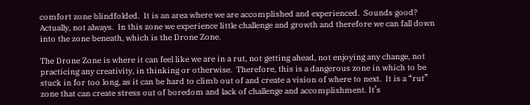comfort zone blindfolded.  It is an area where we are accomplished and experienced.  Sounds good?  Actually, not always.  In this zone we experience little challenge and growth and therefore we can fall down into the zone beneath, which is the Drone Zone.

The Drone Zone is where it can feel like we are in a rut, not getting ahead, not enjoying any change, not practicing any creativity, in thinking or otherwise.  Therefore, this is a dangerous zone in which to be stuck in for too long, as it can be hard to climb out of and create a vision of where to next.  It is a “rut” zone that can create stress out of boredom and lack of challenge and accomplishment. It’s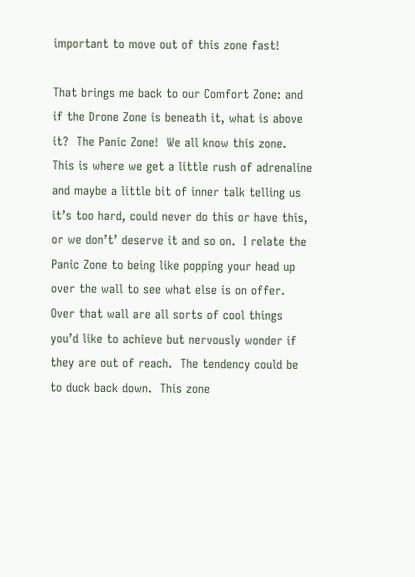important to move out of this zone fast!

That brings me back to our Comfort Zone: and if the Drone Zone is beneath it, what is above it?  The Panic Zone!  We all know this zone.  This is where we get a little rush of adrenaline and maybe a little bit of inner talk telling us it’s too hard, could never do this or have this, or we don’t’ deserve it and so on.  I relate the Panic Zone to being like popping your head up over the wall to see what else is on offer.  Over that wall are all sorts of cool things you’d like to achieve but nervously wonder if they are out of reach.  The tendency could be to duck back down.  This zone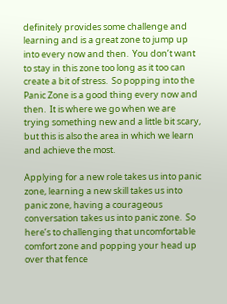definitely provides some challenge and learning and is a great zone to jump up into every now and then.  You don’t want to stay in this zone too long as it too can create a bit of stress.  So popping into the Panic Zone is a good thing every now and then.  It is where we go when we are trying something new and a little bit scary, but this is also the area in which we learn and achieve the most.

Applying for a new role takes us into panic zone, learning a new skill takes us into panic zone, having a courageous conversation takes us into panic zone.  So here’s to challenging that uncomfortable comfort zone and popping your head up over that fence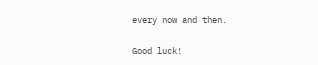every now and then.

Good luck!